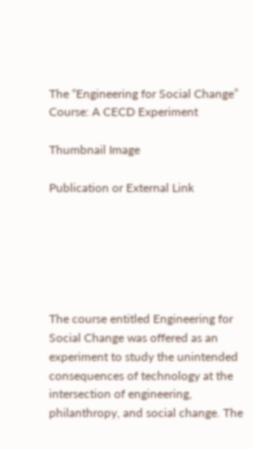The “Engineering for Social Change” Course: A CECD Experiment

Thumbnail Image

Publication or External Link






The course entitled Engineering for Social Change was offered as an experiment to study the unintended consequences of technology at the intersection of engineering, philanthropy, and social change. The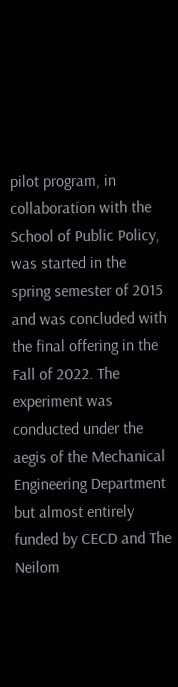pilot program, in collaboration with the School of Public Policy, was started in the spring semester of 2015 and was concluded with the final offering in the Fall of 2022. The experiment was conducted under the aegis of the Mechanical Engineering Department but almost entirely funded by CECD and The Neilom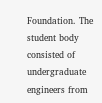Foundation. The student body consisted of undergraduate engineers from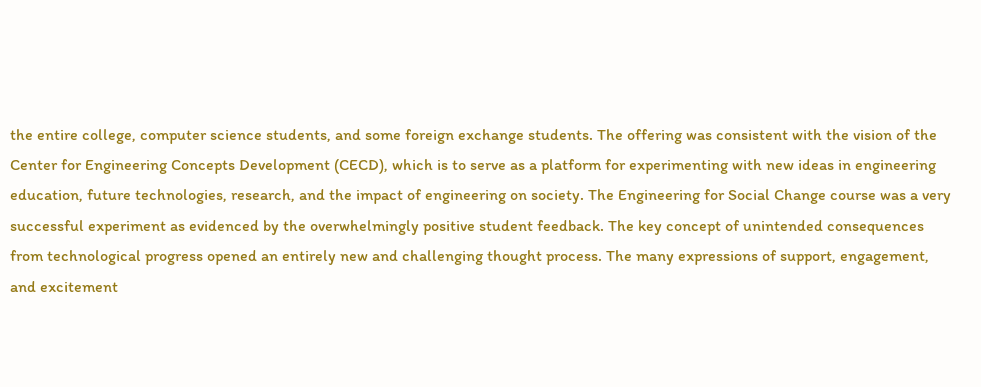the entire college, computer science students, and some foreign exchange students. The offering was consistent with the vision of the Center for Engineering Concepts Development (CECD), which is to serve as a platform for experimenting with new ideas in engineering education, future technologies, research, and the impact of engineering on society. The Engineering for Social Change course was a very successful experiment as evidenced by the overwhelmingly positive student feedback. The key concept of unintended consequences from technological progress opened an entirely new and challenging thought process. The many expressions of support, engagement, and excitement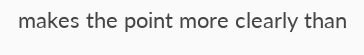makes the point more clearly than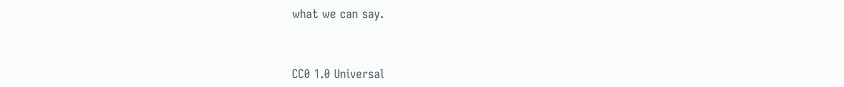what we can say.



CC0 1.0 Universal